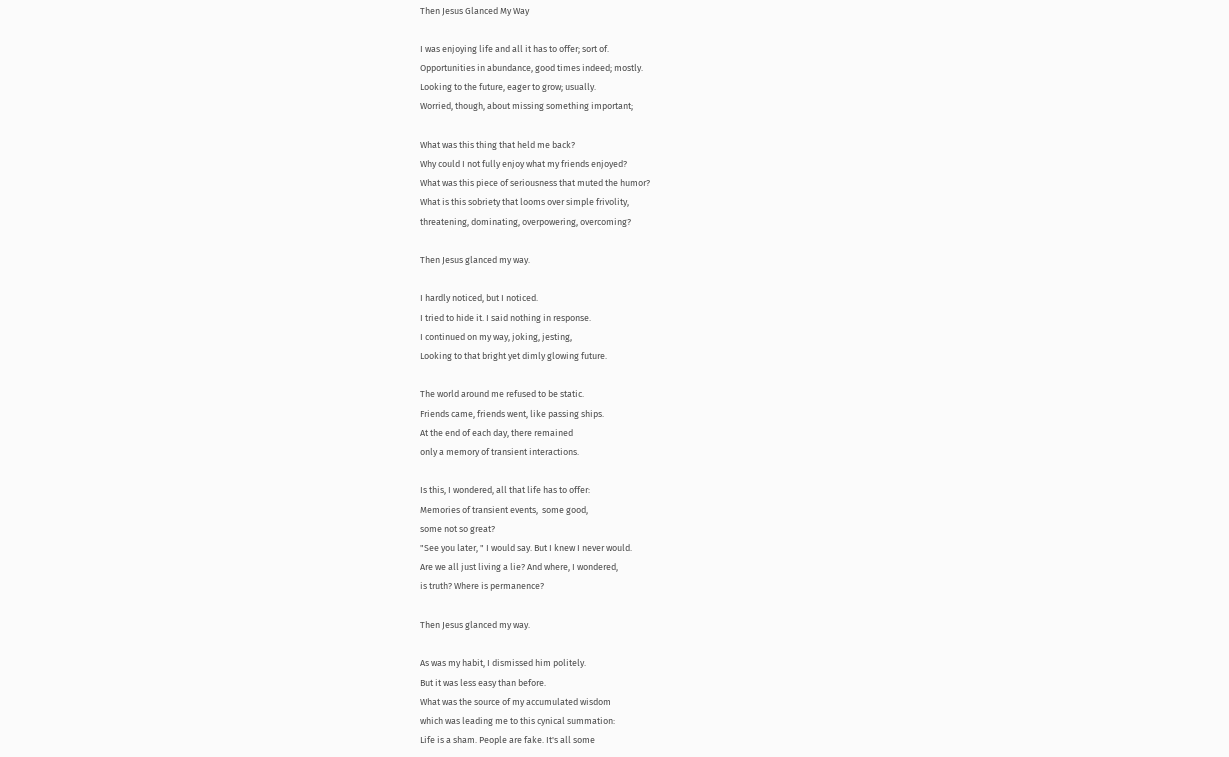Then Jesus Glanced My Way

I was enjoying life and all it has to offer; sort of.
Opportunities in abundance, good times indeed; mostly.
Looking to the future, eager to grow; usually.
Worried, though, about missing something important;

What was this thing that held me back?
Why could I not fully enjoy what my friends enjoyed?
What was this piece of seriousness that muted the humor?
What is this sobriety that looms over simple frivolity,
threatening, dominating, overpowering, overcoming?

Then Jesus glanced my way.

I hardly noticed, but I noticed.
I tried to hide it. I said nothing in response.
I continued on my way, joking, jesting,
Looking to that bright yet dimly glowing future.

The world around me refused to be static.
Friends came, friends went, like passing ships.
At the end of each day, there remained
only a memory of transient interactions.

Is this, I wondered, all that life has to offer:
Memories of transient events,  some good,
some not so great?
"See you later, " I would say. But I knew I never would.
Are we all just living a lie? And where, I wondered,
is truth? Where is permanence?

Then Jesus glanced my way.

As was my habit, I dismissed him politely.
But it was less easy than before.
What was the source of my accumulated wisdom
which was leading me to this cynical summation:
Life is a sham. People are fake. It's all some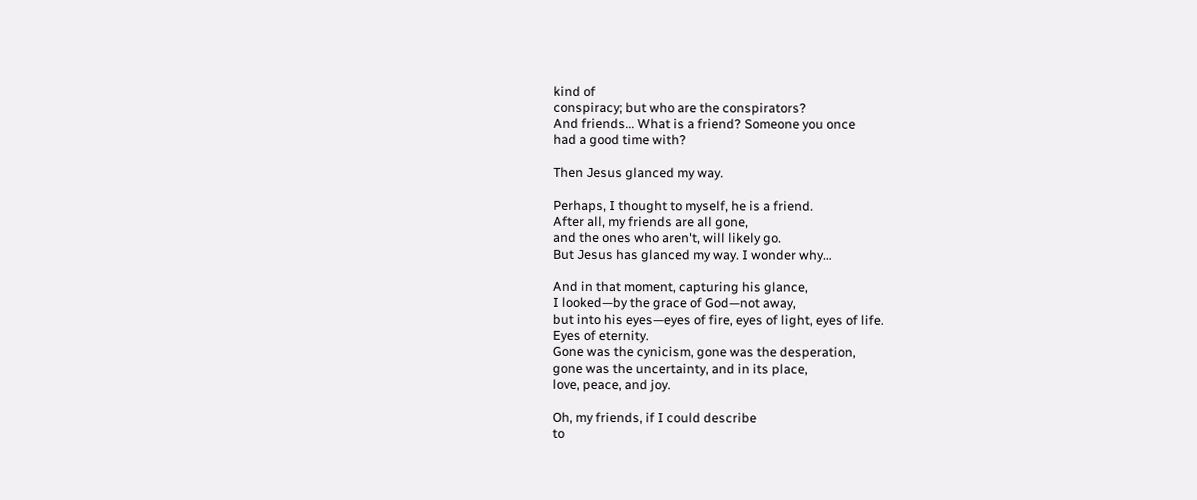kind of
conspiracy; but who are the conspirators?
And friends... What is a friend? Someone you once
had a good time with?

Then Jesus glanced my way.

Perhaps, I thought to myself, he is a friend.
After all, my friends are all gone,
and the ones who aren't, will likely go.
But Jesus has glanced my way. I wonder why…

And in that moment, capturing his glance,
I looked—by the grace of God—not away,
but into his eyes—eyes of fire, eyes of light, eyes of life.
Eyes of eternity.
Gone was the cynicism, gone was the desperation,
gone was the uncertainty, and in its place,
love, peace, and joy.

Oh, my friends, if I could describe
to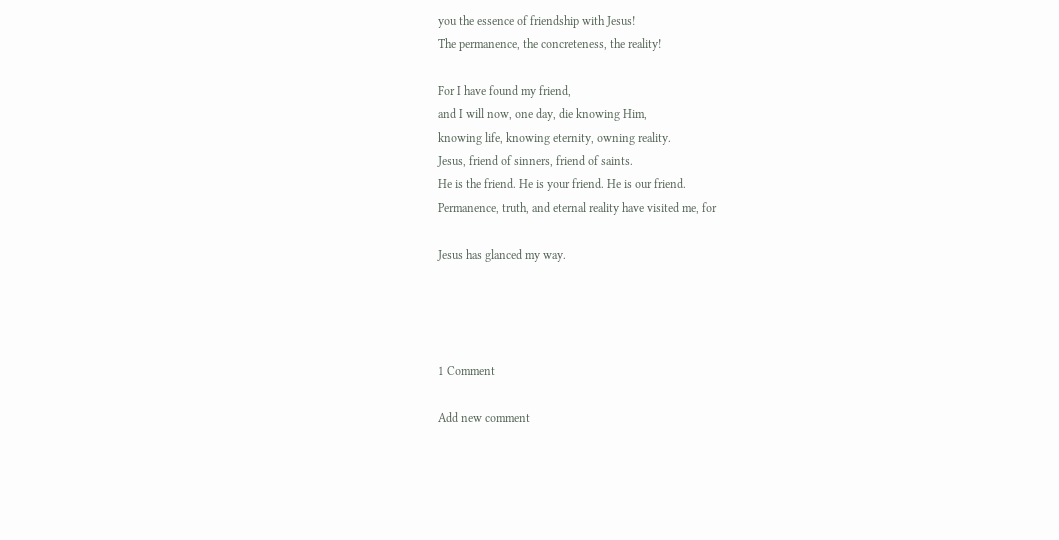you the essence of friendship with Jesus!
The permanence, the concreteness, the reality!

For I have found my friend,
and I will now, one day, die knowing Him,
knowing life, knowing eternity, owning reality.
Jesus, friend of sinners, friend of saints.
He is the friend. He is your friend. He is our friend.
Permanence, truth, and eternal reality have visited me, for

Jesus has glanced my way.




1 Comment

Add new comment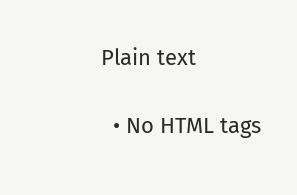Plain text

  • No HTML tags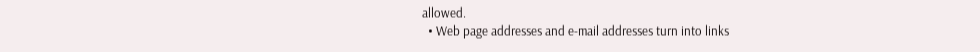allowed.
  • Web page addresses and e-mail addresses turn into links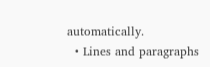automatically.
  • Lines and paragraphs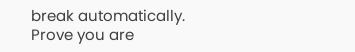break automatically.
Prove you are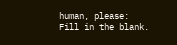human, please:
Fill in the blank.